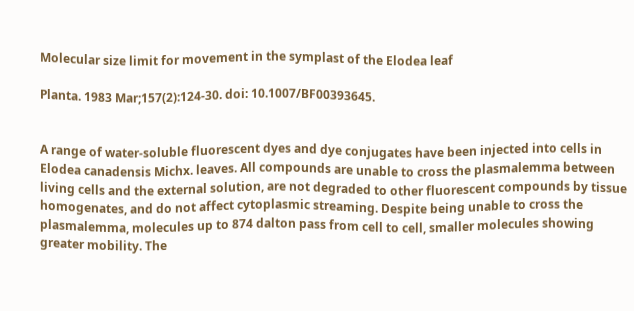Molecular size limit for movement in the symplast of the Elodea leaf

Planta. 1983 Mar;157(2):124-30. doi: 10.1007/BF00393645.


A range of water-soluble fluorescent dyes and dye conjugates have been injected into cells in Elodea canadensis Michx. leaves. All compounds are unable to cross the plasmalemma between living cells and the external solution, are not degraded to other fluorescent compounds by tissue homogenates, and do not affect cytoplasmic streaming. Despite being unable to cross the plasmalemma, molecules up to 874 dalton pass from cell to cell, smaller molecules showing greater mobility. The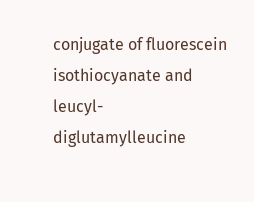conjugate of fluorescein isothiocyanate and leucyl-diglutamylleucine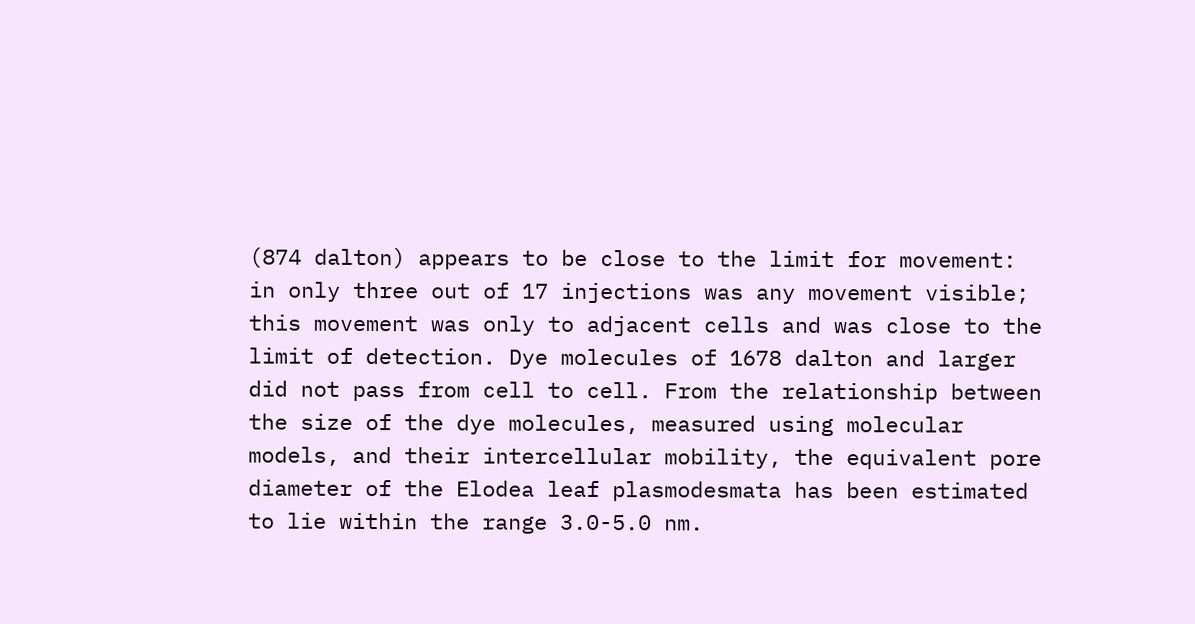(874 dalton) appears to be close to the limit for movement: in only three out of 17 injections was any movement visible; this movement was only to adjacent cells and was close to the limit of detection. Dye molecules of 1678 dalton and larger did not pass from cell to cell. From the relationship between the size of the dye molecules, measured using molecular models, and their intercellular mobility, the equivalent pore diameter of the Elodea leaf plasmodesmata has been estimated to lie within the range 3.0-5.0 nm.